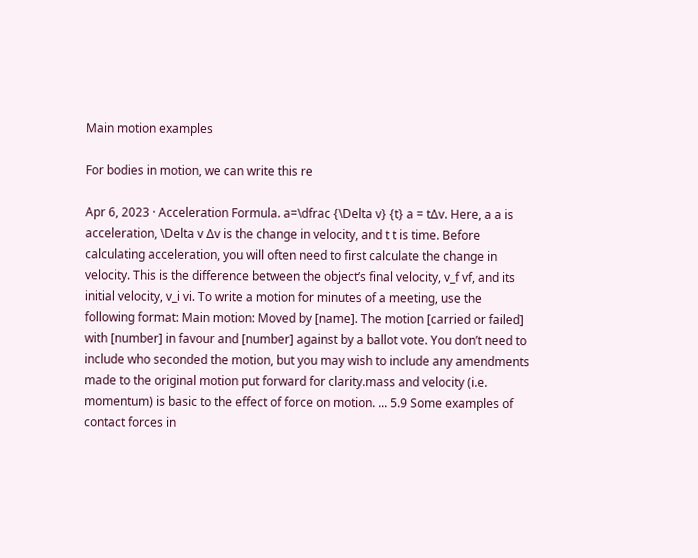Main motion examples

For bodies in motion, we can write this re

Apr 6, 2023 · Acceleration Formula. a=\dfrac {\Delta v} {t} a = tΔv. Here, a a is acceleration, \Delta v Δv is the change in velocity, and t t is time. Before calculating acceleration, you will often need to first calculate the change in velocity. This is the difference between the object’s final velocity, v_f vf, and its initial velocity, v_i vi. To write a motion for minutes of a meeting, use the following format: Main motion: Moved by [name]. The motion [carried or failed] with [number] in favour and [number] against by a ballot vote. You don’t need to include who seconded the motion, but you may wish to include any amendments made to the original motion put forward for clarity.mass and velocity (i.e. momentum) is basic to the effect of force on motion. ... 5.9 Some examples of contact forces in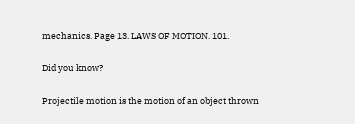mechanics. Page 13. LAWS OF MOTION. 101.

Did you know?

Projectile motion is the motion of an object thrown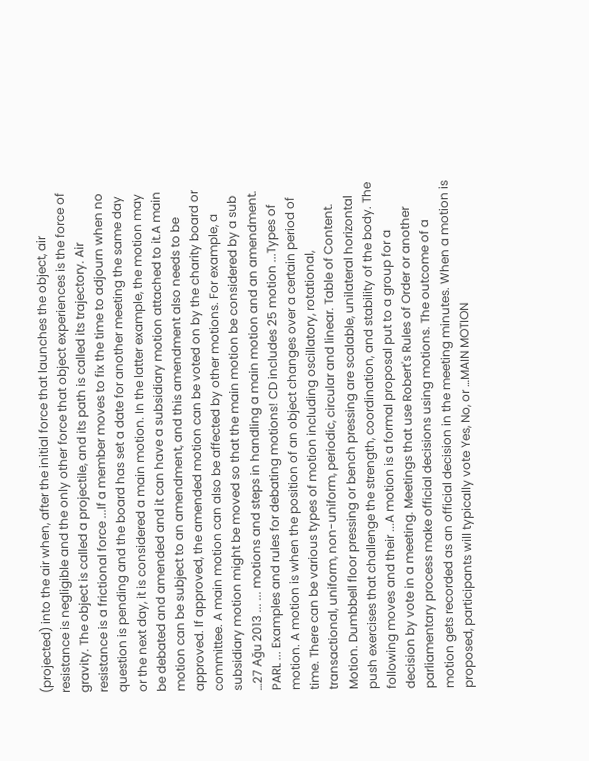(projected) into the air when, after the initial force that launches the object, air resistance is negligible and the only other force that object experiences is the force of gravity. The object is called a projectile, and its path is called its trajectory. Air resistance is a frictional force ...If a member moves to fix the time to adjourn when no question is pending and the board has set a date for another meeting the same day or the next day, it is considered a main motion. In the latter example, the motion may be debated and amended and it can have a subsidiary motion attached to it.A main motion can be subject to an amendment, and this amendment also needs to be approved. If approved, the amended motion can be voted on by the charity board or committee. A main motion can also be affected by other motions. For example, a subsidiary motion might be moved so that the main motion be considered by a sub …27 Ağu 2013 ... ... motions and steps in handling a main motion and an amendment. PARL ... Examples and rules for debating motions! CD includes 25 motion ...Types of motion. A motion is when the position of an object changes over a certain period of time. There can be various types of motion including oscillatory, rotational, transactional, uniform, non-uniform, periodic, circular and linear. Table of Content. Motion. Dumbbell floor pressing or bench pressing are scalable, unilateral horizontal push exercises that challenge the strength, coordination, and stability of the body. The following moves and their ...A motion is a formal proposal put to a group for a decision by vote in a meeting. Meetings that use Robert's Rules of Order or another parliamentary process make official decisions using motions. The outcome of a motion gets recorded as an official decision in the meeting minutes. When a motion is proposed, participants will typically vote Yes, No, or …MAIN MOTION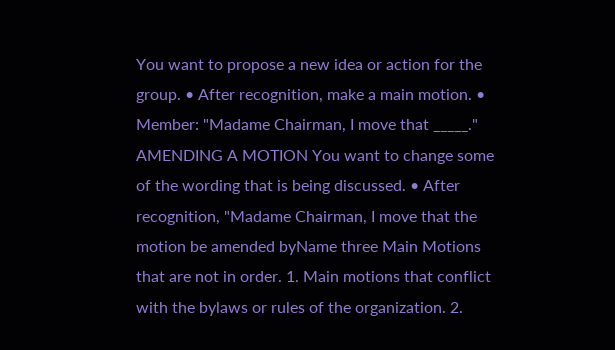You want to propose a new idea or action for the group. • After recognition, make a main motion. • Member: "Madame Chairman, I move that _____." AMENDING A MOTION You want to change some of the wording that is being discussed. • After recognition, "Madame Chairman, I move that the motion be amended byName three Main Motions that are not in order. 1. Main motions that conflict with the bylaws or rules of the organization. 2.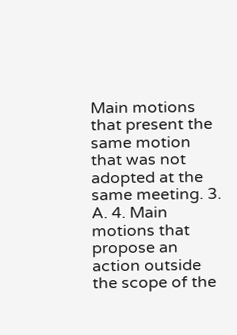Main motions that present the same motion that was not adopted at the same meeting. 3. A. 4. Main motions that propose an action outside the scope of the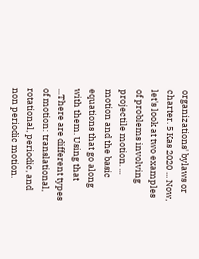organizations' bylaws or charter. 5 Kas 2020 ... Now, let's look at two examples of problems involving projectile motion. ... motion and the basic equations that go along with them. Using that ...There are different types of motion: translational, rotational, periodic, and non periodic motion.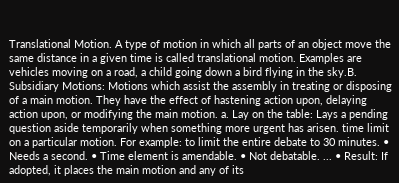Translational Motion. A type of motion in which all parts of an object move the same distance in a given time is called translational motion. Examples are vehicles moving on a road, a child going down a bird flying in the sky.B. Subsidiary Motions: Motions which assist the assembly in treating or disposing of a main motion. They have the effect of hastening action upon, delaying action upon, or modifying the main motion. a. Lay on the table: Lays a pending question aside temporarily when something more urgent has arisen. time limit on a particular motion. For example: to limit the entire debate to 30 minutes. • Needs a second. • Time element is amendable. • Not debatable. ... • Result: If adopted, it places the main motion and any of its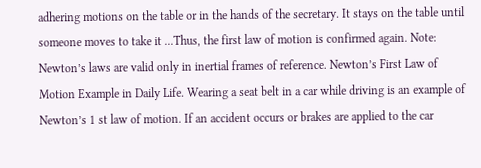adhering motions on the table or in the hands of the secretary. It stays on the table until someone moves to take it ...Thus, the first law of motion is confirmed again. Note: Newton’s laws are valid only in inertial frames of reference. Newton’s First Law of Motion Example in Daily Life. Wearing a seat belt in a car while driving is an example of Newton’s 1 st law of motion. If an accident occurs or brakes are applied to the car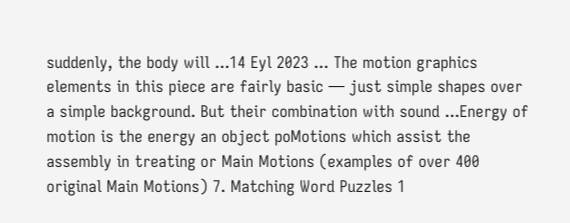suddenly, the body will ...14 Eyl 2023 ... The motion graphics elements in this piece are fairly basic — just simple shapes over a simple background. But their combination with sound ...Energy of motion is the energy an object poMotions which assist the assembly in treating or Main Motions (examples of over 400 original Main Motions) 7. Matching Word Puzzles 1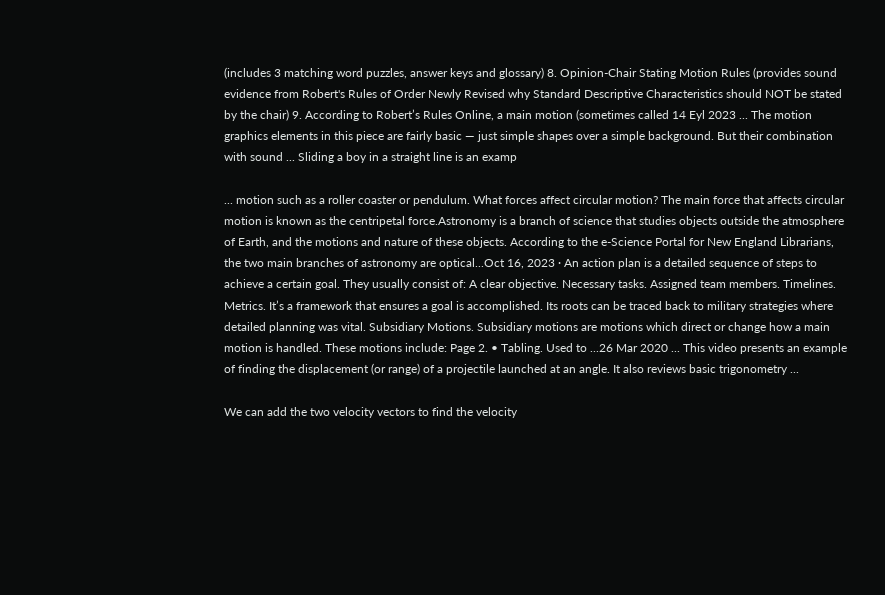(includes 3 matching word puzzles, answer keys and glossary) 8. Opinion-Chair Stating Motion Rules (provides sound evidence from Robert's Rules of Order Newly Revised why Standard Descriptive Characteristics should NOT be stated by the chair) 9. According to Robert’s Rules Online, a main motion (sometimes called 14 Eyl 2023 ... The motion graphics elements in this piece are fairly basic — just simple shapes over a simple background. But their combination with sound ... Sliding a boy in a straight line is an examp

... motion such as a roller coaster or pendulum. What forces affect circular motion? The main force that affects circular motion is known as the centripetal force.Astronomy is a branch of science that studies objects outside the atmosphere of Earth, and the motions and nature of these objects. According to the e-Science Portal for New England Librarians, the two main branches of astronomy are optical...Oct 16, 2023 · An action plan is a detailed sequence of steps to achieve a certain goal. They usually consist of: A clear objective. Necessary tasks. Assigned team members. Timelines. Metrics. It’s a framework that ensures a goal is accomplished. Its roots can be traced back to military strategies where detailed planning was vital. Subsidiary Motions. Subsidiary motions are motions which direct or change how a main motion is handled. These motions include: Page 2. • Tabling. Used to ...26 Mar 2020 ... This video presents an example of finding the displacement (or range) of a projectile launched at an angle. It also reviews basic trigonometry ...

We can add the two velocity vectors to find the velocity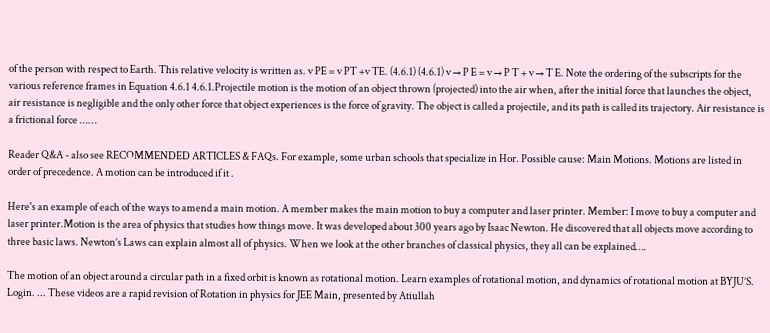of the person with respect to Earth. This relative velocity is written as. v PE = v PT +v TE. (4.6.1) (4.6.1) v → P E = v → P T + v → T E. Note the ordering of the subscripts for the various reference frames in Equation 4.6.1 4.6.1.Projectile motion is the motion of an object thrown (projected) into the air when, after the initial force that launches the object, air resistance is negligible and the only other force that object experiences is the force of gravity. The object is called a projectile, and its path is called its trajectory. Air resistance is a frictional force ...…

Reader Q&A - also see RECOMMENDED ARTICLES & FAQs. For example, some urban schools that specialize in Hor. Possible cause: Main Motions. Motions are listed in order of precedence. A motion can be introduced if it .

Here's an example of each of the ways to amend a main motion. A member makes the main motion to buy a computer and laser printer. Member: I move to buy a computer and laser printer.Motion is the area of physics that studies how things move. It was developed about 300 years ago by Isaac Newton. He discovered that all objects move according to three basic laws. Newton’s Laws can explain almost all of physics. When we look at the other branches of classical physics, they all can be explained….

The motion of an object around a circular path in a fixed orbit is known as rotational motion. Learn examples of rotational motion, and dynamics of rotational motion at BYJU’S. Login. ... These videos are a rapid revision of Rotation in physics for JEE Main, presented by Atiullah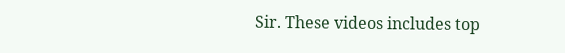Sir. These videos includes top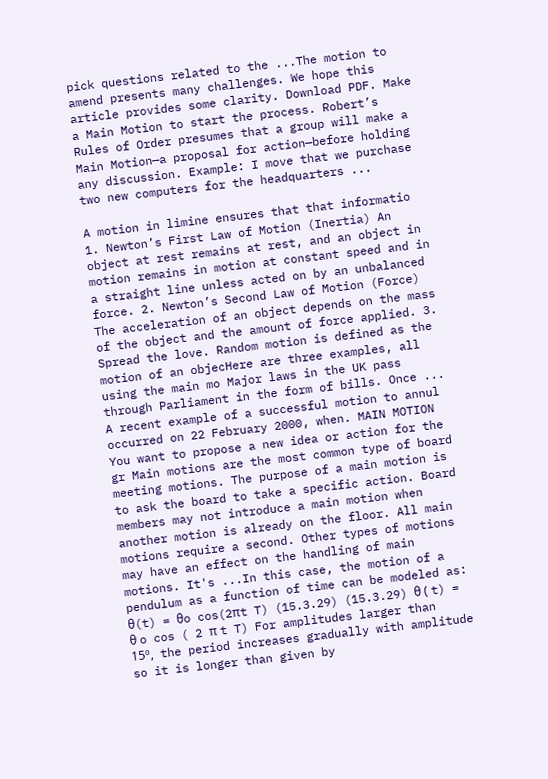pick questions related to the ...The motion to amend presents many challenges. We hope this article provides some clarity. Download PDF. Make a Main Motion to start the process. Robert’s Rules of Order presumes that a group will make a Main Motion—a proposal for action—before holding any discussion. Example: I move that we purchase two new computers for the headquarters ...

A motion in limine ensures that that informatio 1. Newton’s First Law of Motion (Inertia) An object at rest remains at rest, and an object in motion remains in motion at constant speed and in a straight line unless acted on by an unbalanced force. 2. Newton’s Second Law of Motion (Force) The acceleration of an object depends on the mass of the object and the amount of force applied. 3. Spread the love. Random motion is defined as the motion of an objecHere are three examples, all using the main mo Major laws in the UK pass through Parliament in the form of bills. Once ... A recent example of a successful motion to annul occurred on 22 February 2000, when. MAIN MOTION You want to propose a new idea or action for the gr Main motions are the most common type of board meeting motions. The purpose of a main motion is to ask the board to take a specific action. Board members may not introduce a main motion when another motion is already on the floor. All main motions require a second. Other types of motions may have an effect on the handling of main motions. It's ...In this case, the motion of a pendulum as a function of time can be modeled as: θ(t) = θo cos(2πt T) (15.3.29) (15.3.29) θ ( t) = θ o cos ( 2 π t T) For amplitudes larger than 15º, the period increases gradually with amplitude so it is longer than given by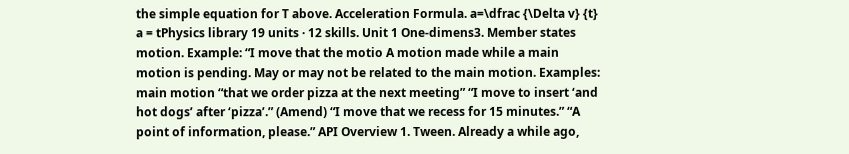the simple equation for T above. Acceleration Formula. a=\dfrac {\Delta v} {t} a = tPhysics library 19 units · 12 skills. Unit 1 One-dimens3. Member states motion. Example: “I move that the motio A motion made while a main motion is pending. May or may not be related to the main motion. Examples: main motion “that we order pizza at the next meeting” “I move to insert ‘and hot dogs’ after ‘pizza’.” (Amend) “I move that we recess for 15 minutes.” “A point of information, please.” API Overview 1. Tween. Already a while ago,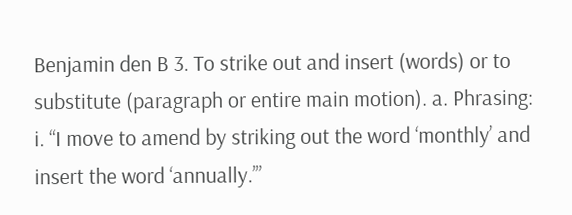Benjamin den B 3. To strike out and insert (words) or to substitute (paragraph or entire main motion). a. Phrasing: i. “I move to amend by striking out the word ‘monthly’ and insert the word ‘annually.’”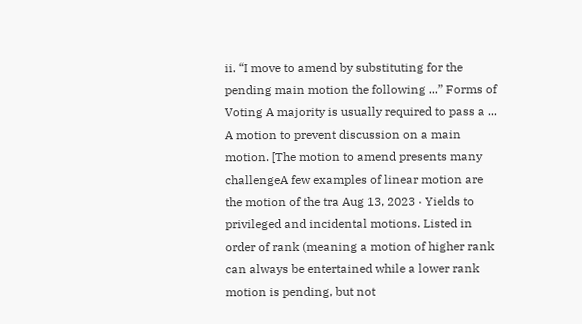ii. “I move to amend by substituting for the pending main motion the following ...” Forms of Voting A majority is usually required to pass a ... A motion to prevent discussion on a main motion. [The motion to amend presents many challengeA few examples of linear motion are the motion of the tra Aug 13, 2023 · Yields to privileged and incidental motions. Listed in order of rank (meaning a motion of higher rank can always be entertained while a lower rank motion is pending, but not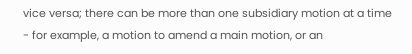vice versa; there can be more than one subsidiary motion at a time - for example, a motion to amend a main motion, or an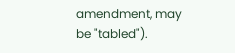amendment, may be "tabled").